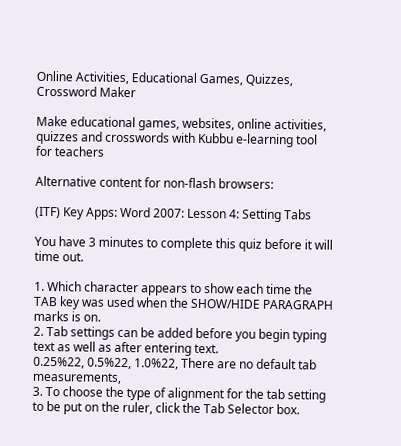Online Activities, Educational Games, Quizzes, Crossword Maker

Make educational games, websites, online activities, quizzes and crosswords with Kubbu e-learning tool for teachers

Alternative content for non-flash browsers:

(ITF) Key Apps: Word 2007: Lesson 4: Setting Tabs

You have 3 minutes to complete this quiz before it will time out.

1. Which character appears to show each time the TAB key was used when the SHOW/HIDE PARAGRAPH marks is on.
2. Tab settings can be added before you begin typing text as well as after entering text.
0.25%22, 0.5%22, 1.0%22, There are no default tab measurements,
3. To choose the type of alignment for the tab setting to be put on the ruler, click the Tab Selector box.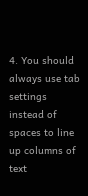4. You should always use tab settings instead of spaces to line up columns of text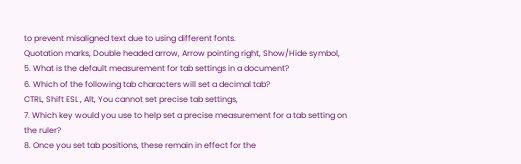to prevent misaligned text due to using different fonts.
Quotation marks, Double headed arrow, Arrow pointing right, Show/Hide symbol,
5. What is the default measurement for tab settings in a document?
6. Which of the following tab characters will set a decimal tab?
CTRL, Shift ESL , Alt, You cannot set precise tab settings,
7. Which key would you use to help set a precise measurement for a tab setting on the ruler?
8. Once you set tab positions, these remain in effect for the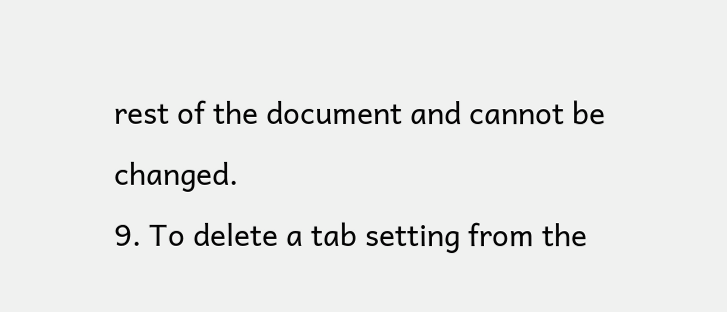rest of the document and cannot be changed.
9. To delete a tab setting from the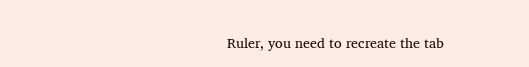Ruler, you need to recreate the tab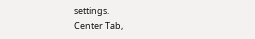settings.
Center Tab,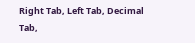Right Tab, Left Tab, Decimal Tab,